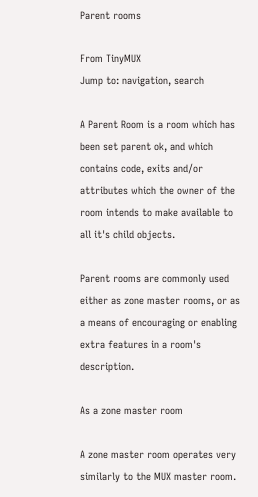Parent rooms

From TinyMUX
Jump to: navigation, search

A Parent Room is a room which has been set parent ok, and which contains code, exits and/or attributes which the owner of the room intends to make available to all it's child objects.

Parent rooms are commonly used either as zone master rooms, or as a means of encouraging or enabling extra features in a room's description.

As a zone master room

A zone master room operates very similarly to the MUX master room.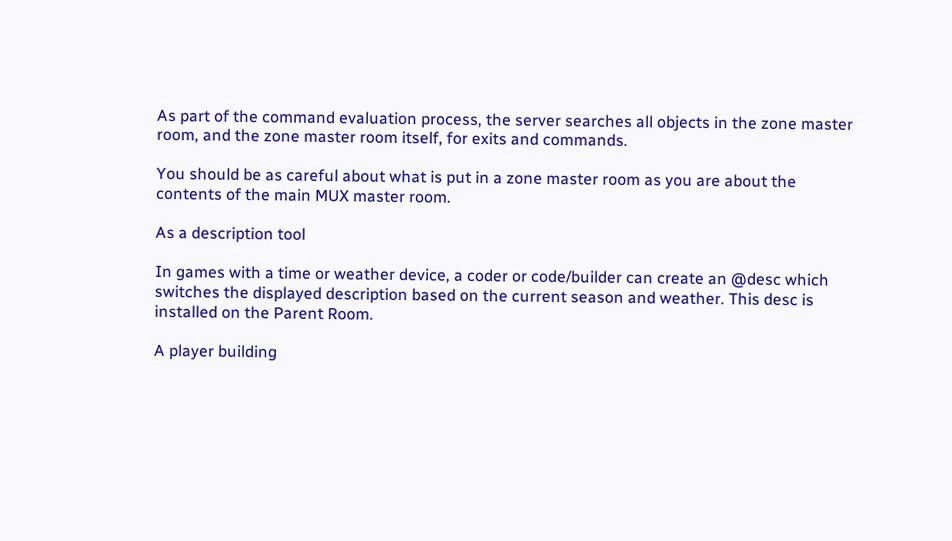As part of the command evaluation process, the server searches all objects in the zone master room, and the zone master room itself, for exits and commands.

You should be as careful about what is put in a zone master room as you are about the contents of the main MUX master room.

As a description tool

In games with a time or weather device, a coder or code/builder can create an @desc which switches the displayed description based on the current season and weather. This desc is installed on the Parent Room.

A player building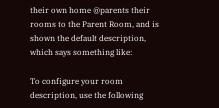their own home @parents their rooms to the Parent Room, and is shown the default description, which says something like:

To configure your room description, use the following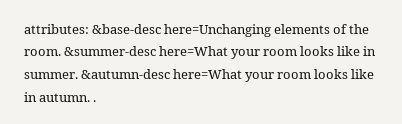attributes: &base-desc here=Unchanging elements of the room. &summer-desc here=What your room looks like in summer. &autumn-desc here=What your room looks like in autumn. .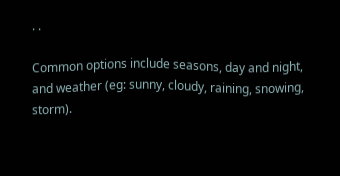. .

Common options include seasons, day and night, and weather (eg: sunny, cloudy, raining, snowing, storm).